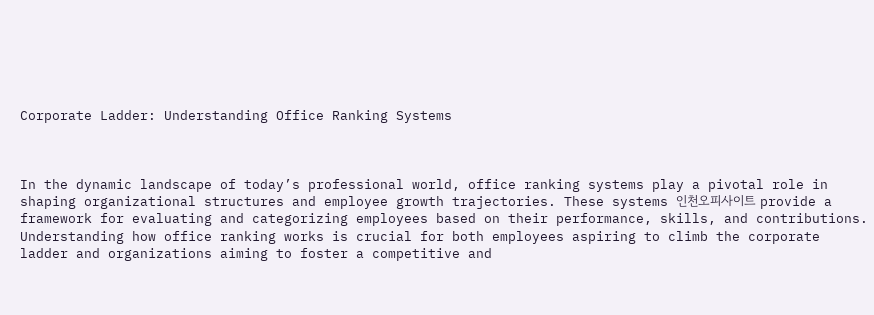Corporate Ladder: Understanding Office Ranking Systems



In the dynamic landscape of today’s professional world, office ranking systems play a pivotal role in shaping organizational structures and employee growth trajectories. These systems 인천오피사이트 provide a framework for evaluating and categorizing employees based on their performance, skills, and contributions. Understanding how office ranking works is crucial for both employees aspiring to climb the corporate ladder and organizations aiming to foster a competitive and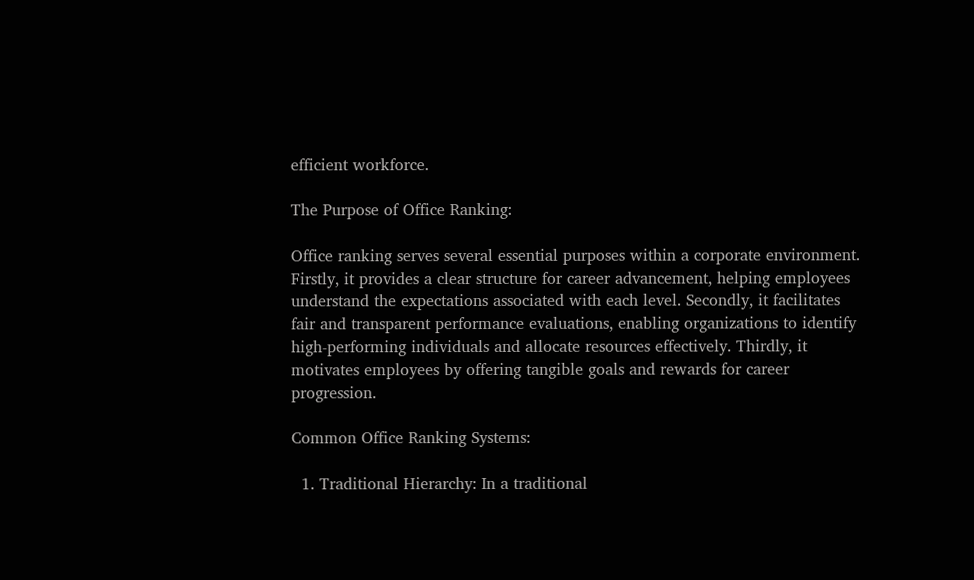efficient workforce.

The Purpose of Office Ranking:

Office ranking serves several essential purposes within a corporate environment. Firstly, it provides a clear structure for career advancement, helping employees understand the expectations associated with each level. Secondly, it facilitates fair and transparent performance evaluations, enabling organizations to identify high-performing individuals and allocate resources effectively. Thirdly, it motivates employees by offering tangible goals and rewards for career progression.

Common Office Ranking Systems:

  1. Traditional Hierarchy: In a traditional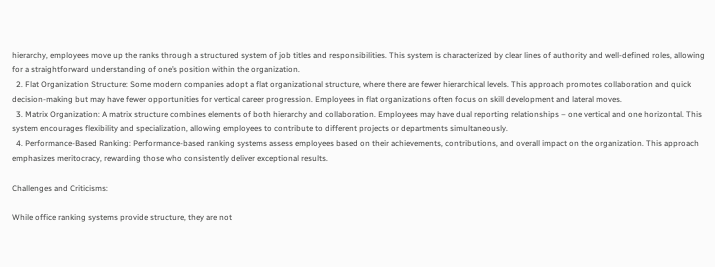hierarchy, employees move up the ranks through a structured system of job titles and responsibilities. This system is characterized by clear lines of authority and well-defined roles, allowing for a straightforward understanding of one’s position within the organization.
  2. Flat Organization Structure: Some modern companies adopt a flat organizational structure, where there are fewer hierarchical levels. This approach promotes collaboration and quick decision-making but may have fewer opportunities for vertical career progression. Employees in flat organizations often focus on skill development and lateral moves.
  3. Matrix Organization: A matrix structure combines elements of both hierarchy and collaboration. Employees may have dual reporting relationships – one vertical and one horizontal. This system encourages flexibility and specialization, allowing employees to contribute to different projects or departments simultaneously.
  4. Performance-Based Ranking: Performance-based ranking systems assess employees based on their achievements, contributions, and overall impact on the organization. This approach emphasizes meritocracy, rewarding those who consistently deliver exceptional results.

Challenges and Criticisms:

While office ranking systems provide structure, they are not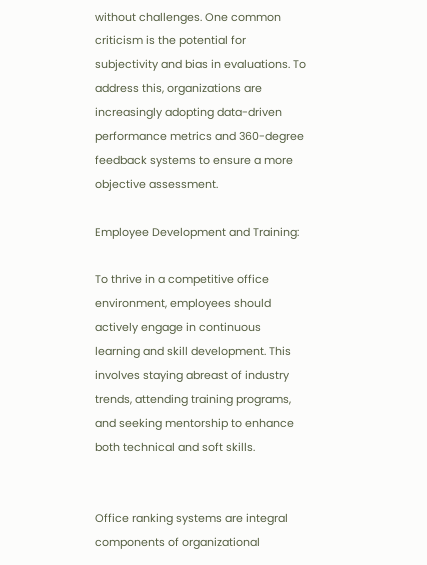without challenges. One common criticism is the potential for subjectivity and bias in evaluations. To address this, organizations are increasingly adopting data-driven performance metrics and 360-degree feedback systems to ensure a more objective assessment.

Employee Development and Training:

To thrive in a competitive office environment, employees should actively engage in continuous learning and skill development. This involves staying abreast of industry trends, attending training programs, and seeking mentorship to enhance both technical and soft skills.


Office ranking systems are integral components of organizational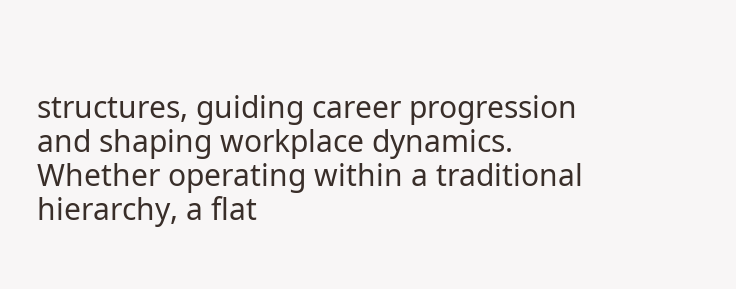structures, guiding career progression and shaping workplace dynamics. Whether operating within a traditional hierarchy, a flat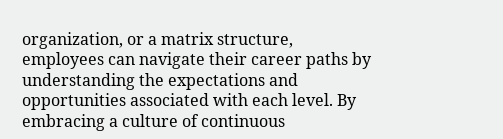organization, or a matrix structure, employees can navigate their career paths by understanding the expectations and opportunities associated with each level. By embracing a culture of continuous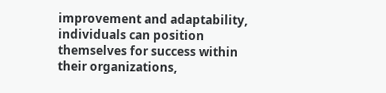improvement and adaptability, individuals can position themselves for success within their organizations,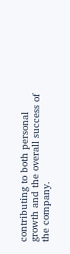contributing to both personal growth and the overall success of the company.